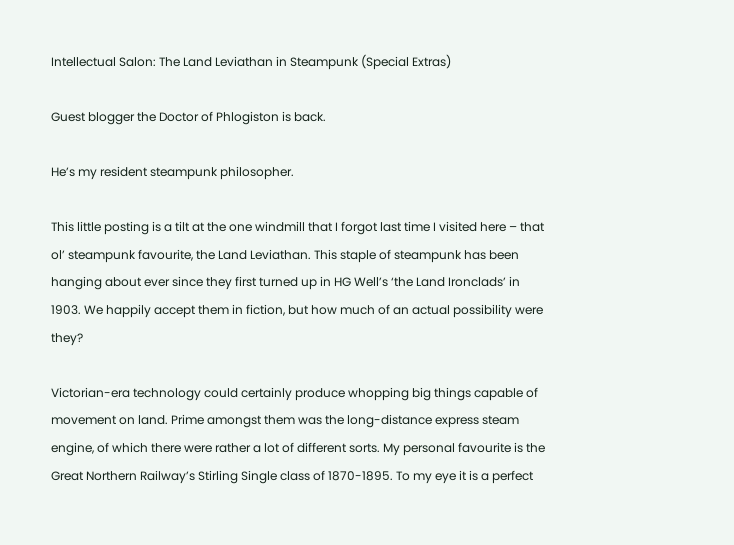Intellectual Salon: The Land Leviathan in Steampunk (Special Extras)

Guest blogger the Doctor of Phlogiston is back.

He’s my resident steampunk philosopher.

This little posting is a tilt at the one windmill that I forgot last time I visited here – that ol’ steampunk favourite, the Land Leviathan. This staple of steampunk has been hanging about ever since they first turned up in HG Well’s ‘the Land Ironclads’ in 1903. We happily accept them in fiction, but how much of an actual possibility were they?

Victorian-era technology could certainly produce whopping big things capable of movement on land. Prime amongst them was the long-distance express steam engine, of which there were rather a lot of different sorts. My personal favourite is the Great Northern Railway’s Stirling Single class of 1870-1895. To my eye it is a perfect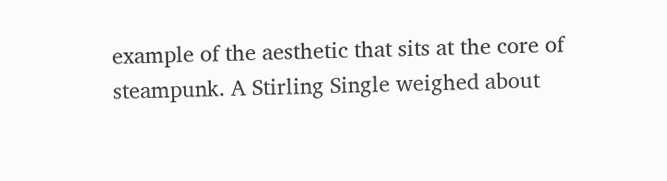example of the aesthetic that sits at the core of steampunk. A Stirling Single weighed about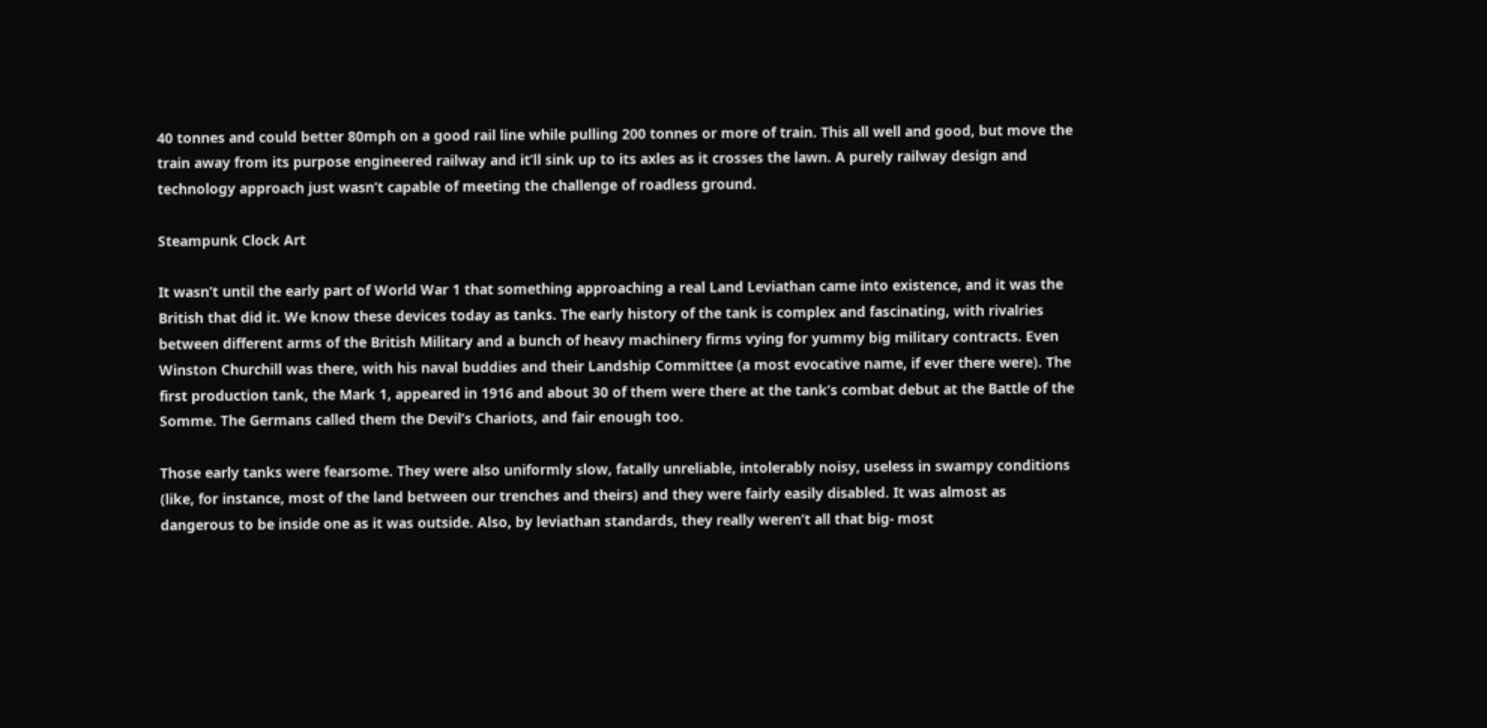40 tonnes and could better 80mph on a good rail line while pulling 200 tonnes or more of train. This all well and good, but move the train away from its purpose engineered railway and it’ll sink up to its axles as it crosses the lawn. A purely railway design and technology approach just wasn’t capable of meeting the challenge of roadless ground.

Steampunk Clock Art

It wasn’t until the early part of World War 1 that something approaching a real Land Leviathan came into existence, and it was the British that did it. We know these devices today as tanks. The early history of the tank is complex and fascinating, with rivalries between different arms of the British Military and a bunch of heavy machinery firms vying for yummy big military contracts. Even Winston Churchill was there, with his naval buddies and their Landship Committee (a most evocative name, if ever there were). The first production tank, the Mark 1, appeared in 1916 and about 30 of them were there at the tank’s combat debut at the Battle of the Somme. The Germans called them the Devil’s Chariots, and fair enough too.

Those early tanks were fearsome. They were also uniformly slow, fatally unreliable, intolerably noisy, useless in swampy conditions (like, for instance, most of the land between our trenches and theirs) and they were fairly easily disabled. It was almost as dangerous to be inside one as it was outside. Also, by leviathan standards, they really weren’t all that big- most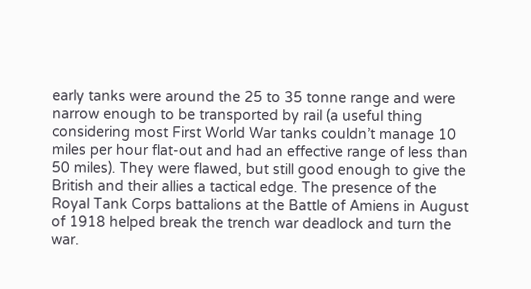early tanks were around the 25 to 35 tonne range and were narrow enough to be transported by rail (a useful thing considering most First World War tanks couldn’t manage 10 miles per hour flat-out and had an effective range of less than 50 miles). They were flawed, but still good enough to give the British and their allies a tactical edge. The presence of the Royal Tank Corps battalions at the Battle of Amiens in August of 1918 helped break the trench war deadlock and turn the war.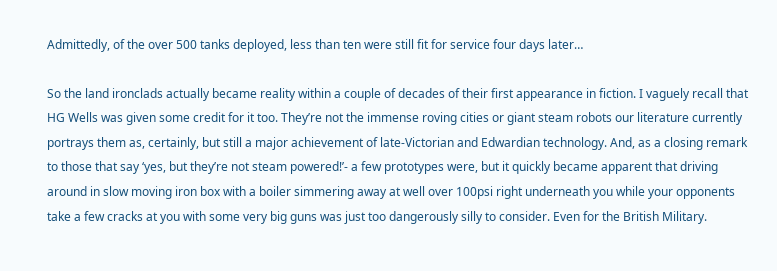Admittedly, of the over 500 tanks deployed, less than ten were still fit for service four days later…

So the land ironclads actually became reality within a couple of decades of their first appearance in fiction. I vaguely recall that HG Wells was given some credit for it too. They’re not the immense roving cities or giant steam robots our literature currently portrays them as, certainly, but still a major achievement of late-Victorian and Edwardian technology. And, as a closing remark to those that say ‘yes, but they’re not steam powered!’- a few prototypes were, but it quickly became apparent that driving around in slow moving iron box with a boiler simmering away at well over 100psi right underneath you while your opponents take a few cracks at you with some very big guns was just too dangerously silly to consider. Even for the British Military.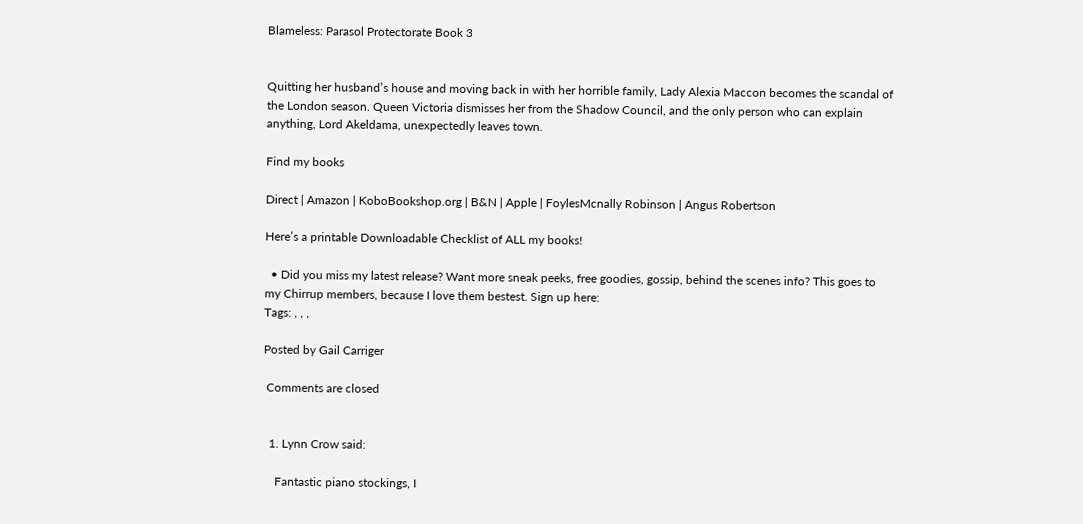Blameless: Parasol Protectorate Book 3


Quitting her husband’s house and moving back in with her horrible family, Lady Alexia Maccon becomes the scandal of the London season. Queen Victoria dismisses her from the Shadow Council, and the only person who can explain anything, Lord Akeldama, unexpectedly leaves town.

Find my books

Direct | Amazon | KoboBookshop.org | B&N | Apple | FoylesMcnally Robinson | Angus Robertson

Here’s a printable Downloadable Checklist of ALL my books!

  • Did you miss my latest release? Want more sneak peeks, free goodies, gossip, behind the scenes info? This goes to my Chirrup members, because I love them bestest. Sign up here:
Tags: , , ,

Posted by Gail Carriger

 Comments are closed


  1. Lynn Crow said:

    Fantastic piano stockings, I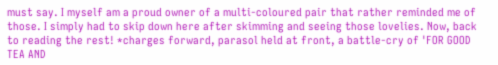must say. I myself am a proud owner of a multi-coloured pair that rather reminded me of those. I simply had to skip down here after skimming and seeing those lovelies. Now, back to reading the rest! *charges forward, parasol held at front, a battle-cry of 'FOR GOOD TEA AND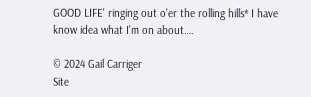GOOD LIFE' ringing out o'er the rolling hills* I have know idea what I'm on about….

© 2024 Gail Carriger
Site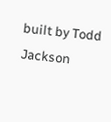built by Todd Jackson